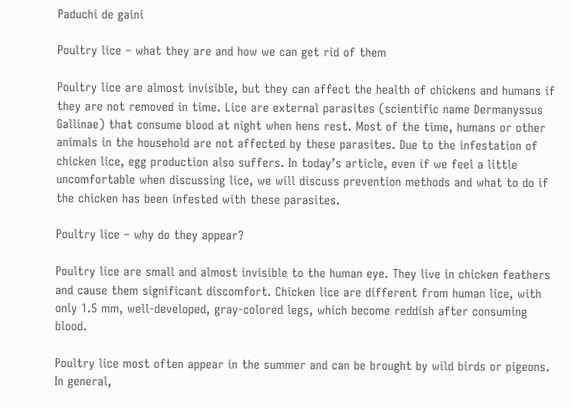Paduchi de gaini

Poultry lice – what they are and how we can get rid of them

Poultry lice are almost invisible, but they can affect the health of chickens and humans if they are not removed in time. Lice are external parasites (scientific name Dermanyssus Gallinae) that consume blood at night when hens rest. Most of the time, humans or other animals in the household are not affected by these parasites. Due to the infestation of chicken lice, egg production also suffers. In today’s article, even if we feel a little uncomfortable when discussing lice, we will discuss prevention methods and what to do if the chicken has been infested with these parasites.

Poultry lice – why do they appear?

Poultry lice are small and almost invisible to the human eye. They live in chicken feathers and cause them significant discomfort. Chicken lice are different from human lice, with only 1.5 mm, well-developed, gray-colored legs, which become reddish after consuming blood.

Poultry lice most often appear in the summer and can be brought by wild birds or pigeons. In general,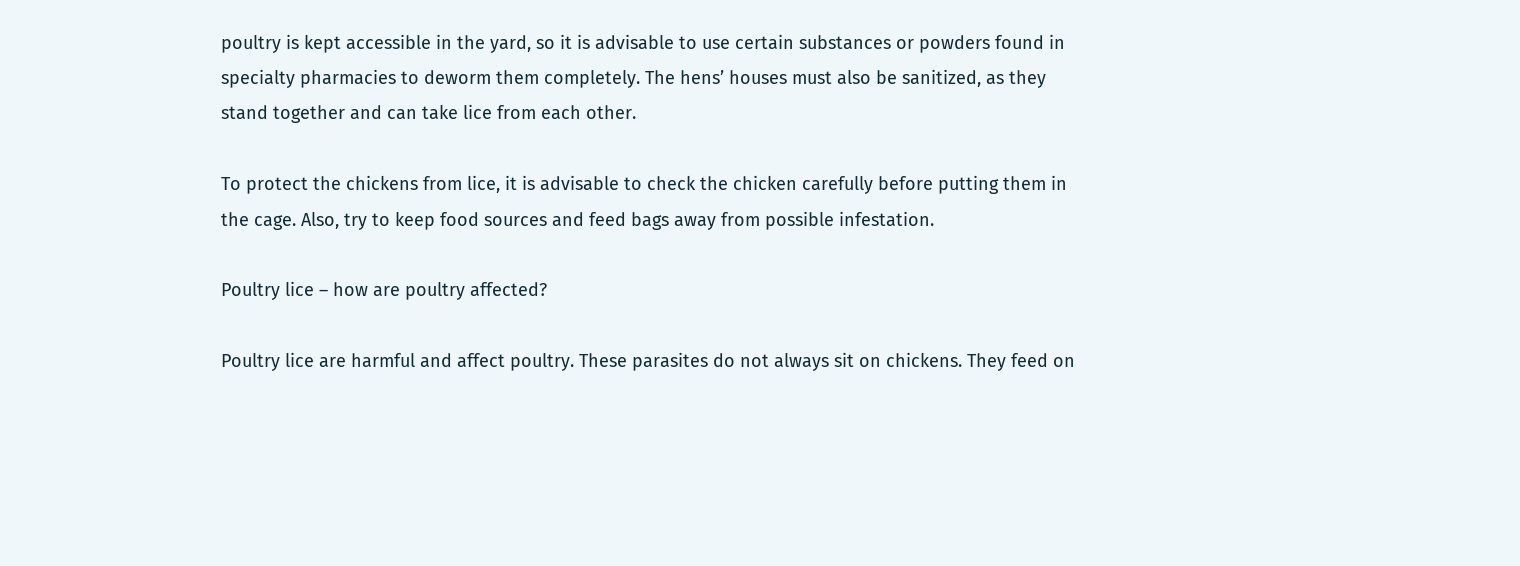poultry is kept accessible in the yard, so it is advisable to use certain substances or powders found in specialty pharmacies to deworm them completely. The hens’ houses must also be sanitized, as they stand together and can take lice from each other.

To protect the chickens from lice, it is advisable to check the chicken carefully before putting them in the cage. Also, try to keep food sources and feed bags away from possible infestation.

Poultry lice – how are poultry affected?

Poultry lice are harmful and affect poultry. These parasites do not always sit on chickens. They feed on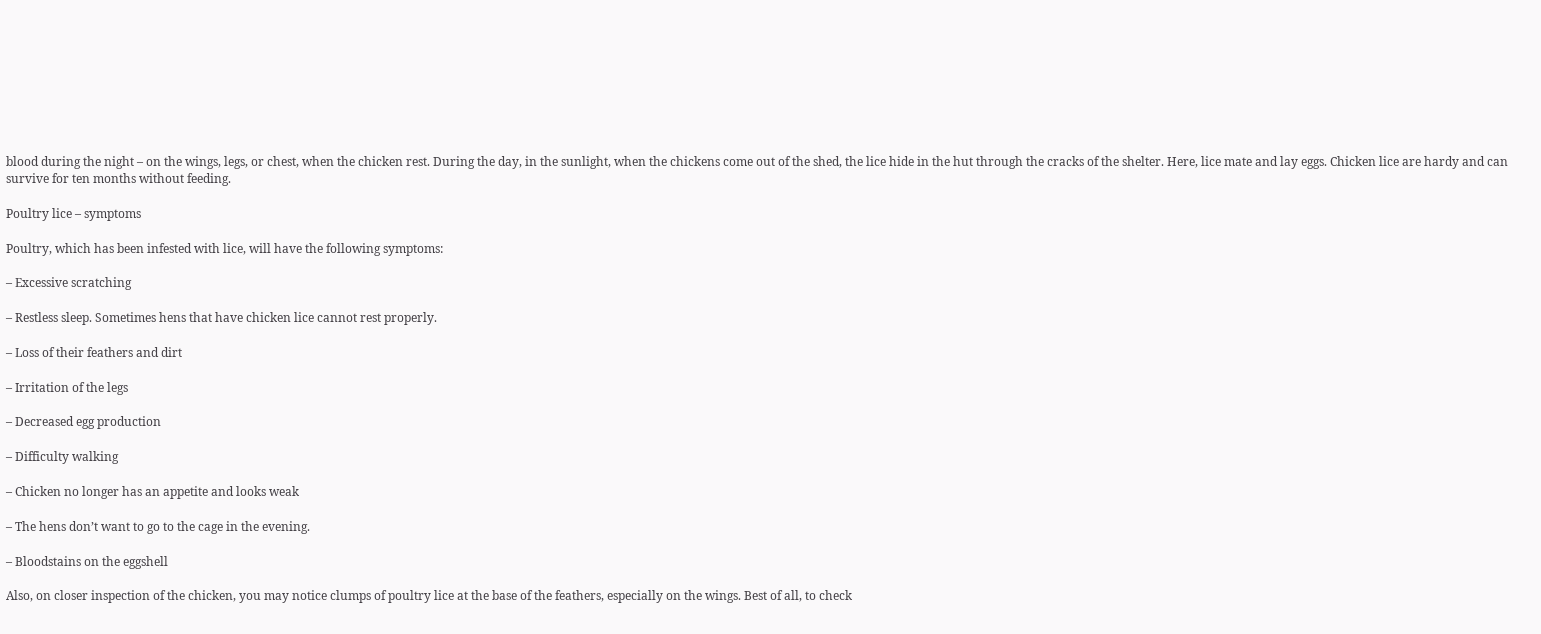blood during the night – on the wings, legs, or chest, when the chicken rest. During the day, in the sunlight, when the chickens come out of the shed, the lice hide in the hut through the cracks of the shelter. Here, lice mate and lay eggs. Chicken lice are hardy and can survive for ten months without feeding.

Poultry lice – symptoms

Poultry, which has been infested with lice, will have the following symptoms:

– Excessive scratching

– Restless sleep. Sometimes hens that have chicken lice cannot rest properly.

– Loss of their feathers and dirt

– Irritation of the legs

– Decreased egg production

– Difficulty walking

– Chicken no longer has an appetite and looks weak

– The hens don’t want to go to the cage in the evening.

– Bloodstains on the eggshell

Also, on closer inspection of the chicken, you may notice clumps of poultry lice at the base of the feathers, especially on the wings. Best of all, to check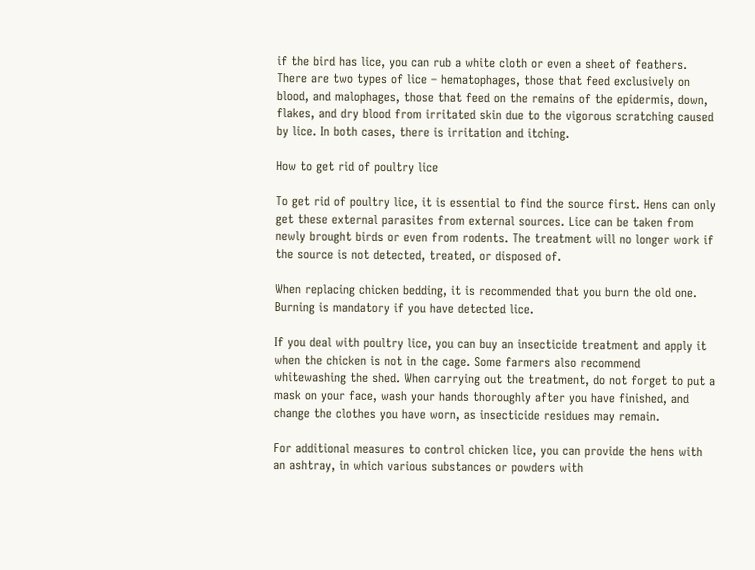if the bird has lice, you can rub a white cloth or even a sheet of feathers. There are two types of lice – hematophages, those that feed exclusively on blood, and malophages, those that feed on the remains of the epidermis, down, flakes, and dry blood from irritated skin due to the vigorous scratching caused by lice. In both cases, there is irritation and itching.

How to get rid of poultry lice

To get rid of poultry lice, it is essential to find the source first. Hens can only get these external parasites from external sources. Lice can be taken from newly brought birds or even from rodents. The treatment will no longer work if the source is not detected, treated, or disposed of.

When replacing chicken bedding, it is recommended that you burn the old one. Burning is mandatory if you have detected lice.

If you deal with poultry lice, you can buy an insecticide treatment and apply it when the chicken is not in the cage. Some farmers also recommend whitewashing the shed. When carrying out the treatment, do not forget to put a mask on your face, wash your hands thoroughly after you have finished, and change the clothes you have worn, as insecticide residues may remain.

For additional measures to control chicken lice, you can provide the hens with an ashtray, in which various substances or powders with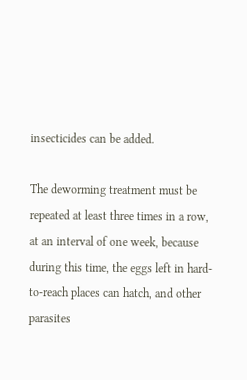insecticides can be added.

The deworming treatment must be repeated at least three times in a row, at an interval of one week, because during this time, the eggs left in hard-to-reach places can hatch, and other parasites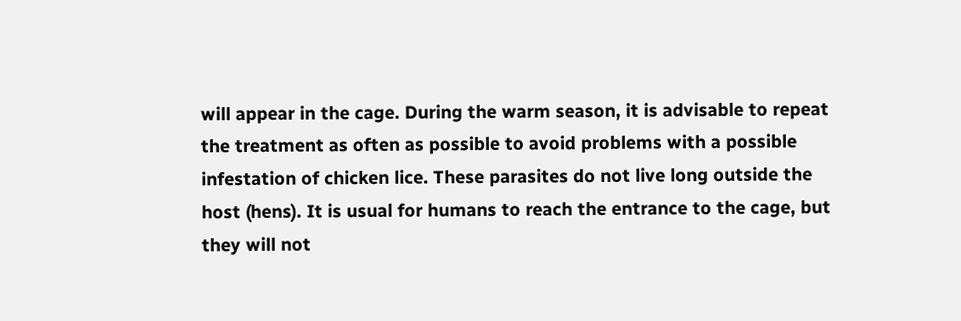will appear in the cage. During the warm season, it is advisable to repeat the treatment as often as possible to avoid problems with a possible infestation of chicken lice. These parasites do not live long outside the host (hens). It is usual for humans to reach the entrance to the cage, but they will not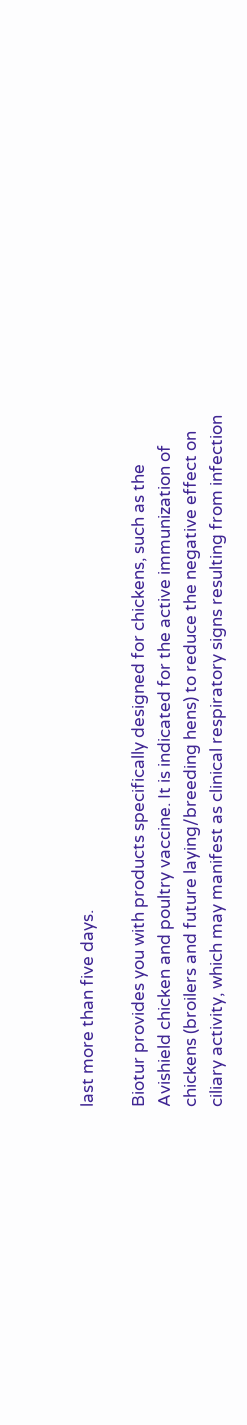last more than five days.

Biotur provides you with products specifically designed for chickens, such as the Avishield chicken and poultry vaccine. It is indicated for the active immunization of chickens (broilers and future laying/breeding hens) to reduce the negative effect on ciliary activity, which may manifest as clinical respiratory signs resulting from infection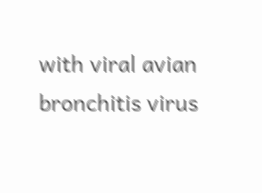with viral avian bronchitis virus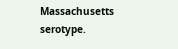Massachusetts serotype.